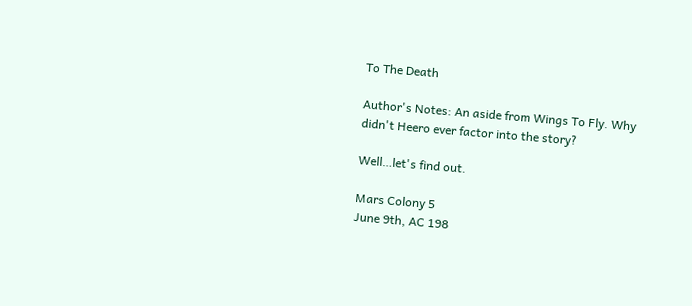To The Death

Author's Notes: An aside from Wings To Fly. Why didn't Heero ever factor into the story?

Well…let's find out.

Mars Colony 5
June 9th, AC 198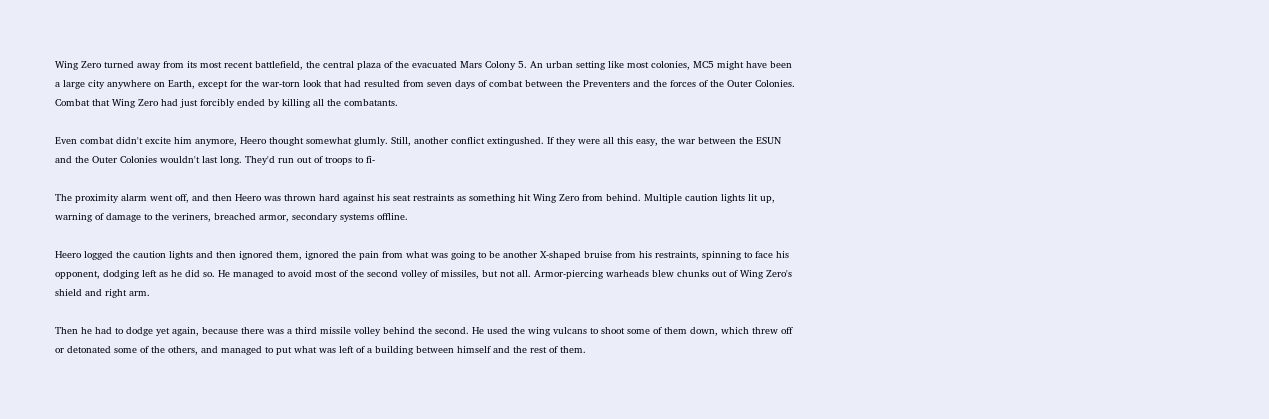Wing Zero turned away from its most recent battlefield, the central plaza of the evacuated Mars Colony 5. An urban setting like most colonies, MC5 might have been a large city anywhere on Earth, except for the war-torn look that had resulted from seven days of combat between the Preventers and the forces of the Outer Colonies. Combat that Wing Zero had just forcibly ended by killing all the combatants.

Even combat didn't excite him anymore, Heero thought somewhat glumly. Still, another conflict extingushed. If they were all this easy, the war between the ESUN and the Outer Colonies wouldn't last long. They'd run out of troops to fi-

The proximity alarm went off, and then Heero was thrown hard against his seat restraints as something hit Wing Zero from behind. Multiple caution lights lit up, warning of damage to the veriners, breached armor, secondary systems offline.

Heero logged the caution lights and then ignored them, ignored the pain from what was going to be another X-shaped bruise from his restraints, spinning to face his opponent, dodging left as he did so. He managed to avoid most of the second volley of missiles, but not all. Armor-piercing warheads blew chunks out of Wing Zero's shield and right arm.

Then he had to dodge yet again, because there was a third missile volley behind the second. He used the wing vulcans to shoot some of them down, which threw off or detonated some of the others, and managed to put what was left of a building between himself and the rest of them.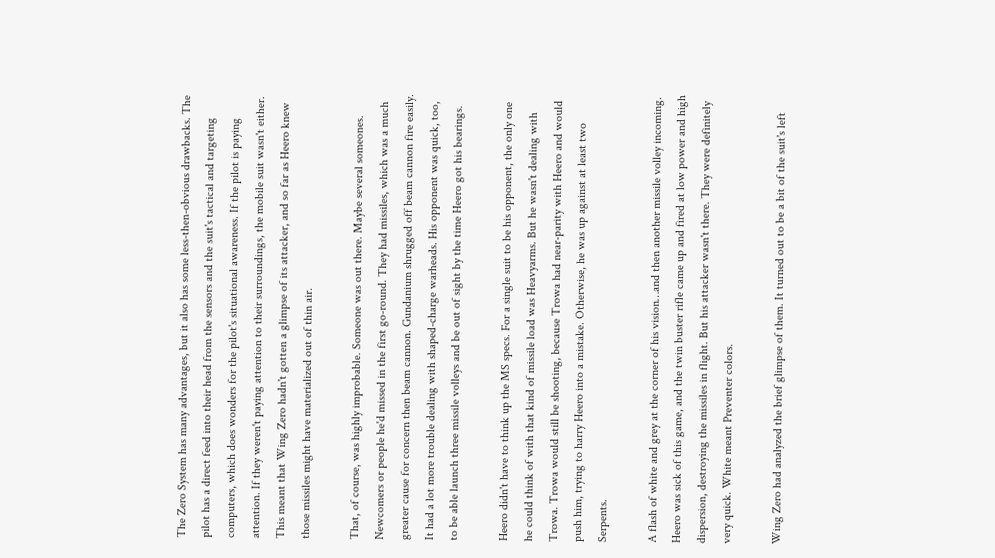The Zero System has many advantages, but it also has some less-then-obvious drawbacks. The pilot has a direct feed into their head from the sensors and the suit's tactical and targeting computers, which does wonders for the pilot's situational awareness. If the pilot is paying attention. If they weren't paying attention to their surroundings, the mobile suit wasn't either. This meant that Wing Zero hadn't gotten a glimpse of its attacker, and so far as Heero knew those missiles might have materialized out of thin air.

That, of course, was highly improbable. Someone was out there. Maybe several someones. Newcomers or people he'd missed in the first go-round. They had missiles, which was a much greater cause for concern then beam cannon. Gundanium shrugged off beam cannon fire easily. It had a lot more trouble dealing with shaped-charge warheads. His opponent was quick, too, to be able launch three missile volleys and be out of sight by the time Heero got his bearings.

Heero didn't have to think up the MS specs. For a single suit to be his opponent, the only one he could think of with that kind of missile load was Heavyarms. But he wasn't dealing with Trowa. Trowa would still be shooting, because Trowa had near-parity with Heero and would push him, trying to harry Heero into a mistake. Otherwise, he was up against at least two Serpents.

A flash of white and grey at the corner of his vision…and then another missile volley incoming. Heero was sick of this game, and the twin buster rifle came up and fired at low power and high dispersion, destroying the missiles in flight. But his attacker wasn't there. They were definitely very quick. White meant Preventer colors.

Wing Zero had analyzed the brief glimpse of them. It turned out to be a bit of the suit's left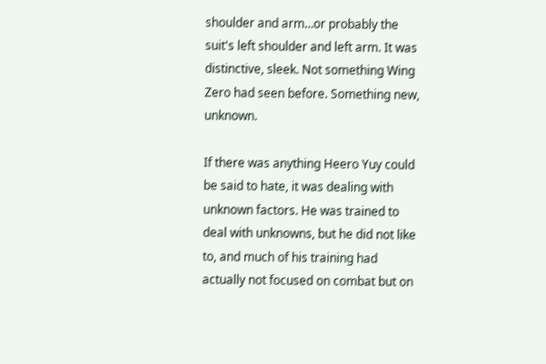shoulder and arm…or probably the suit's left shoulder and left arm. It was distinctive, sleek. Not something Wing Zero had seen before. Something new, unknown.

If there was anything Heero Yuy could be said to hate, it was dealing with unknown factors. He was trained to deal with unknowns, but he did not like to, and much of his training had actually not focused on combat but on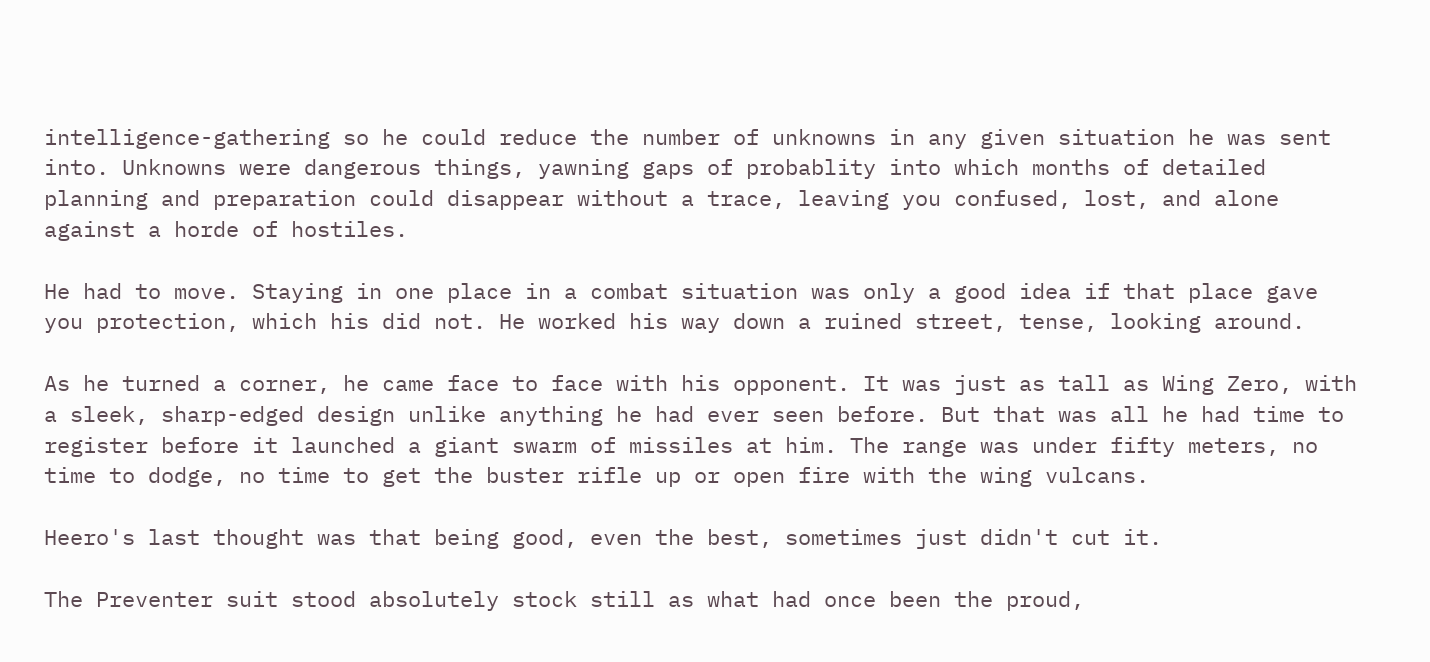intelligence-gathering so he could reduce the number of unknowns in any given situation he was sent into. Unknowns were dangerous things, yawning gaps of probablity into which months of detailed planning and preparation could disappear without a trace, leaving you confused, lost, and alone against a horde of hostiles.

He had to move. Staying in one place in a combat situation was only a good idea if that place gave you protection, which his did not. He worked his way down a ruined street, tense, looking around.

As he turned a corner, he came face to face with his opponent. It was just as tall as Wing Zero, with a sleek, sharp-edged design unlike anything he had ever seen before. But that was all he had time to register before it launched a giant swarm of missiles at him. The range was under fifty meters, no time to dodge, no time to get the buster rifle up or open fire with the wing vulcans.

Heero's last thought was that being good, even the best, sometimes just didn't cut it.

The Preventer suit stood absolutely stock still as what had once been the proud,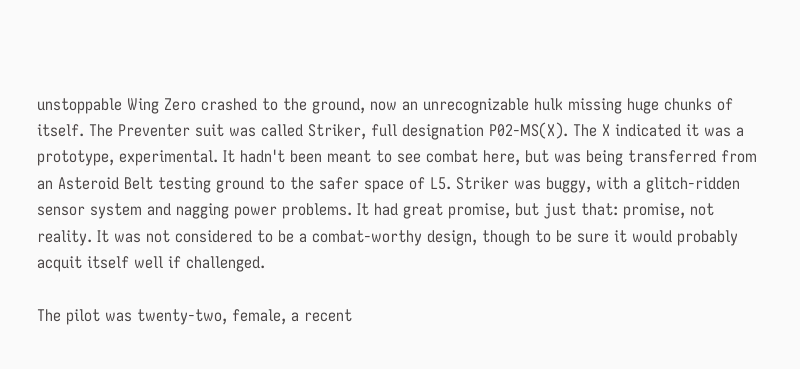unstoppable Wing Zero crashed to the ground, now an unrecognizable hulk missing huge chunks of itself. The Preventer suit was called Striker, full designation P02-MS(X). The X indicated it was a prototype, experimental. It hadn't been meant to see combat here, but was being transferred from an Asteroid Belt testing ground to the safer space of L5. Striker was buggy, with a glitch-ridden sensor system and nagging power problems. It had great promise, but just that: promise, not reality. It was not considered to be a combat-worthy design, though to be sure it would probably acquit itself well if challenged.

The pilot was twenty-two, female, a recent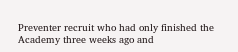Preventer recruit who had only finished the Academy three weeks ago and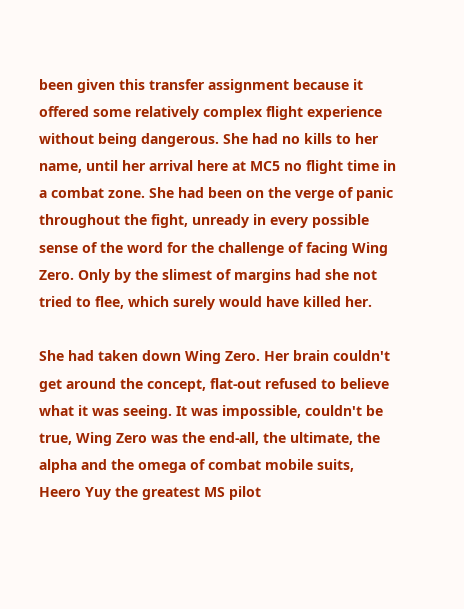been given this transfer assignment because it offered some relatively complex flight experience without being dangerous. She had no kills to her name, until her arrival here at MC5 no flight time in a combat zone. She had been on the verge of panic throughout the fight, unready in every possible sense of the word for the challenge of facing Wing Zero. Only by the slimest of margins had she not tried to flee, which surely would have killed her.

She had taken down Wing Zero. Her brain couldn't get around the concept, flat-out refused to believe what it was seeing. It was impossible, couldn't be true, Wing Zero was the end-all, the ultimate, the alpha and the omega of combat mobile suits, Heero Yuy the greatest MS pilot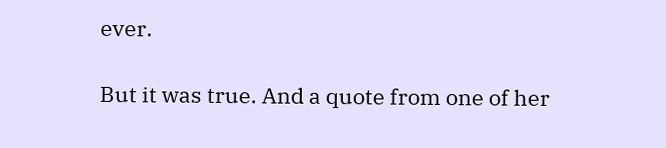ever.

But it was true. And a quote from one of her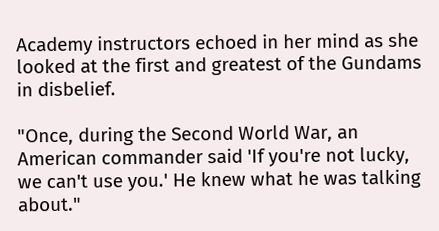Academy instructors echoed in her mind as she looked at the first and greatest of the Gundams in disbelief.

"Once, during the Second World War, an American commander said 'If you're not lucky, we can't use you.' He knew what he was talking about."